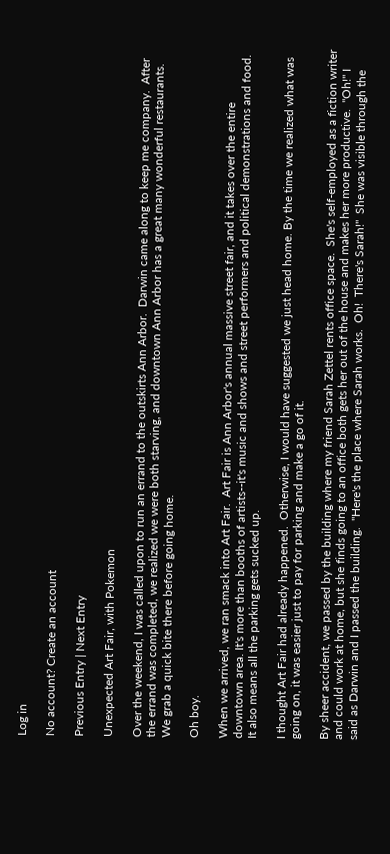Log in

No account? Create an account

Previous Entry | Next Entry

Unexpected Art Fair, with Pokemon

Over the weekend, I was called upon to run an errand to the outskirts Ann Arbor.  Darwin came along to keep me company.  After the errand was completed, we realized we were both starving, and downtown Ann Arbor has a great many wonderful restaurants.  We grab a quick bite there before going home.

Oh boy.

When we arrived, we ran smack into Art Fair.  Art Fair is Ann Arbor's annual massive street fair, and it takes over the entire downtown area. It's more than booths of artists--it's music and shows and street performers and political demonstrations and food.  It also means all the parking gets sucked up.

I thought Art Fair had already happened.  Otherwise, I would have suggested we just head home. By the time we realized what was going on, it was easier just to pay for parking and make a go of it.

By sheer accident, we passed by the building where my friend Sarah Zettel rents office space.  She's self-employed as a fiction writer and could work at home, but she finds going to an office both gets her out of the house and makes her more productive.  "Oh!" I said as Darwin and I passed the building.  "Here's the place where Sarah works.  Oh!  There's Sarah!"  She was visible through the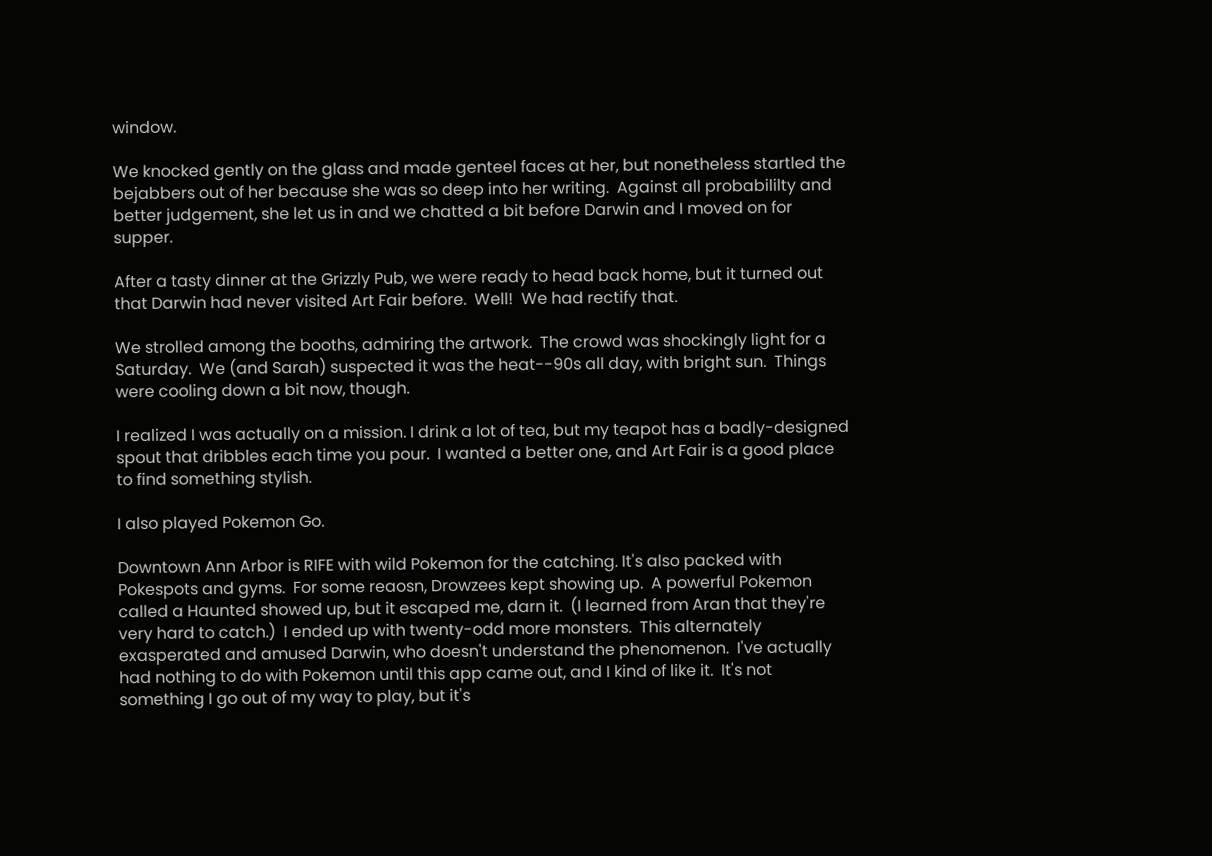window.

We knocked gently on the glass and made genteel faces at her, but nonetheless startled the bejabbers out of her because she was so deep into her writing.  Against all probabililty and better judgement, she let us in and we chatted a bit before Darwin and I moved on for supper.

After a tasty dinner at the Grizzly Pub, we were ready to head back home, but it turned out that Darwin had never visited Art Fair before.  Well!  We had rectify that.

We strolled among the booths, admiring the artwork.  The crowd was shockingly light for a Saturday.  We (and Sarah) suspected it was the heat--90s all day, with bright sun.  Things were cooling down a bit now, though.

I realized I was actually on a mission. I drink a lot of tea, but my teapot has a badly-designed spout that dribbles each time you pour.  I wanted a better one, and Art Fair is a good place to find something stylish.

I also played Pokemon Go.

Downtown Ann Arbor is RIFE with wild Pokemon for the catching. It's also packed with Pokespots and gyms.  For some reaosn, Drowzees kept showing up.  A powerful Pokemon called a Haunted showed up, but it escaped me, darn it.  (I learned from Aran that they're very hard to catch.)  I ended up with twenty-odd more monsters.  This alternately exasperated and amused Darwin, who doesn't understand the phenomenon.  I've actually had nothing to do with Pokemon until this app came out, and I kind of like it.  It's not something I go out of my way to play, but it's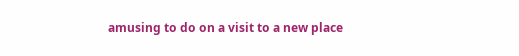amusing to do on a visit to a new place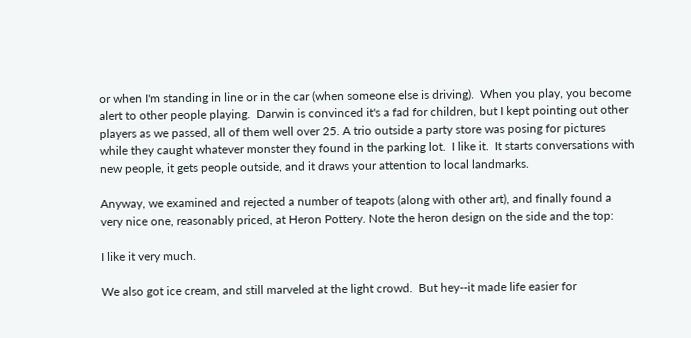or when I'm standing in line or in the car (when someone else is driving).  When you play, you become alert to other people playing.  Darwin is convinced it's a fad for children, but I kept pointing out other players as we passed, all of them well over 25. A trio outside a party store was posing for pictures while they caught whatever monster they found in the parking lot.  I like it.  It starts conversations with new people, it gets people outside, and it draws your attention to local landmarks.

Anyway, we examined and rejected a number of teapots (along with other art), and finally found a very nice one, reasonably priced, at Heron Pottery. Note the heron design on the side and the top:

I like it very much.

We also got ice cream, and still marveled at the light crowd.  But hey--it made life easier for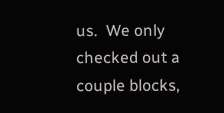us.  We only checked out a couple blocks,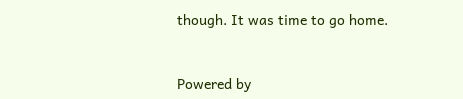though. It was time to go home.


Powered by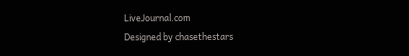LiveJournal.com
Designed by chasethestars